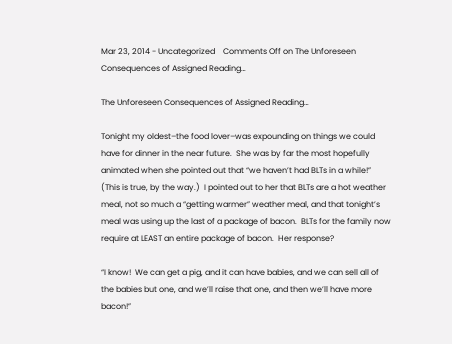Mar 23, 2014 - Uncategorized    Comments Off on The Unforeseen Consequences of Assigned Reading…

The Unforeseen Consequences of Assigned Reading…

Tonight my oldest–the food lover–was expounding on things we could have for dinner in the near future.  She was by far the most hopefully animated when she pointed out that “we haven’t had BLTs in a while!”  (This is true, by the way.)  I pointed out to her that BLTs are a hot weather meal, not so much a “getting warmer” weather meal, and that tonight’s meal was using up the last of a package of bacon.  BLTs for the family now require at LEAST an entire package of bacon.  Her response?

“I know!  We can get a pig, and it can have babies, and we can sell all of the babies but one, and we’ll raise that one, and then we’ll have more bacon!”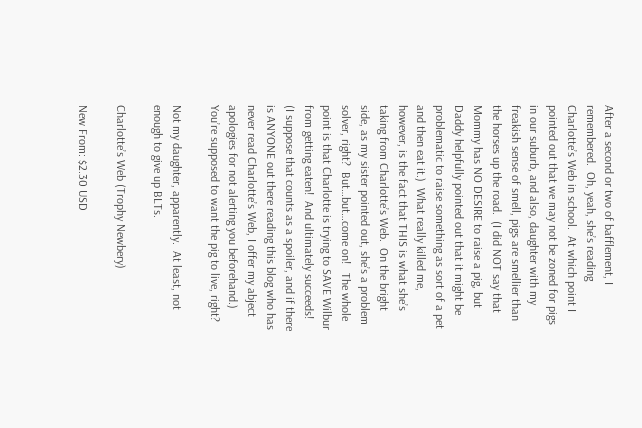After a second or two of bafflement, I remembered.  Oh, yeah, she’s reading Charlotte’s Web in school.  At which point I pointed out that we may not be zoned for pigs in our suburb, and also, daughter with my freakish sense of smell, pigs are smellier than the horses up the road.  (I did NOT say that Mommy has NO DESIRE to raise a pig, but Daddy helpfully pointed out that it might be problematic to raise something as sort of a pet and then eat it.)  What really killed me, however, is the fact that THIS is what she’s taking from Charlotte’s Web.  On the bright side, as my sister pointed out, she’s a problem solver, right?  But…but…come on!   The whole point is that Charlotte is trying to SAVE Wilbur from getting eaten!  And ultimately succeeds!  (I suppose that counts as a spoiler, and if there is ANYONE out there reading this blog who has never read Charlotte’s Web, I offer my abject apologies for not alerting you beforehand.)  You’re supposed to want the pig to live, right?

Not my daughter, apparently.  At least, not enough to give up BLTs.

Charlotte’s Web (Trophy Newbery)

New From: $2.30 USD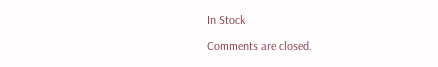In Stock

Comments are closed.